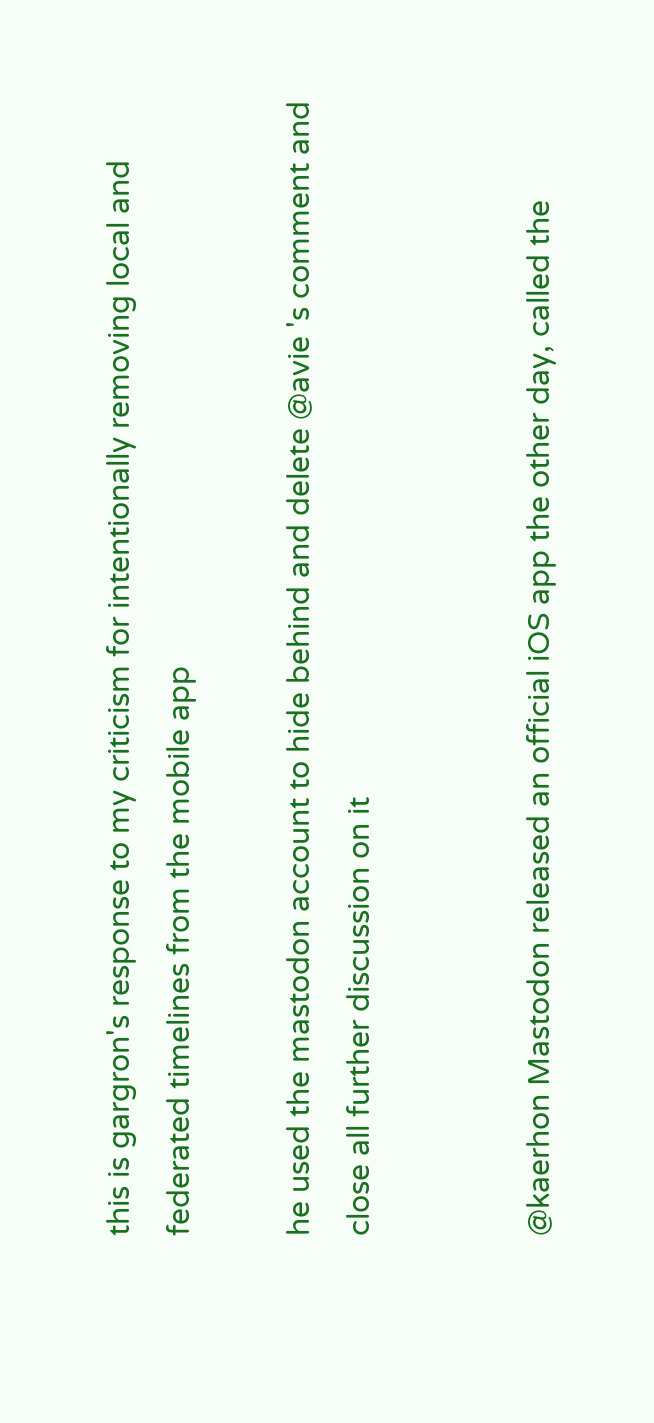this is gargron's response to my criticism for intentionally removing local and federated timelines from the mobile app

he used the mastodon account to hide behind and delete @avie 's comment and close all further discussion on it


@kaerhon Mastodon released an official iOS app the other day, called the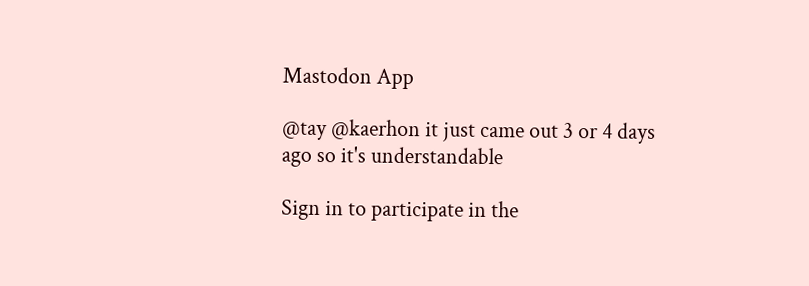Mastodon App

@tay @kaerhon it just came out 3 or 4 days ago so it's understandable

Sign in to participate in the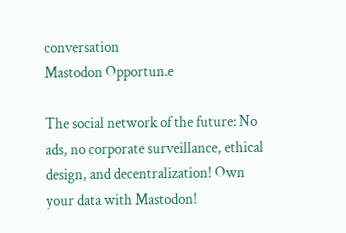conversation
Mastodon Opportun.e

The social network of the future: No ads, no corporate surveillance, ethical design, and decentralization! Own your data with Mastodon!